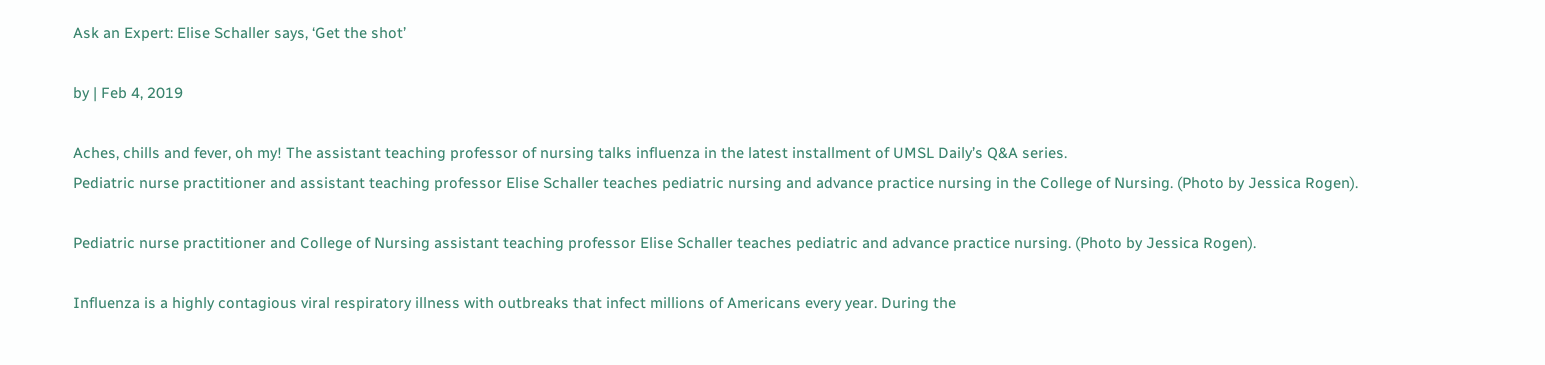Ask an Expert: Elise Schaller says, ‘Get the shot’

by | Feb 4, 2019

Aches, chills and fever, oh my! The assistant teaching professor of nursing talks influenza in the latest installment of UMSL Daily’s Q&A series.
Pediatric nurse practitioner and assistant teaching professor Elise Schaller teaches pediatric nursing and advance practice nursing in the College of Nursing. (Photo by Jessica Rogen).

Pediatric nurse practitioner and College of Nursing assistant teaching professor Elise Schaller teaches pediatric and advance practice nursing. (Photo by Jessica Rogen).

Influenza is a highly contagious viral respiratory illness with outbreaks that infect millions of Americans every year. During the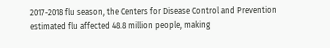2017-2018 flu season, the Centers for Disease Control and Prevention estimated flu affected 48.8 million people, making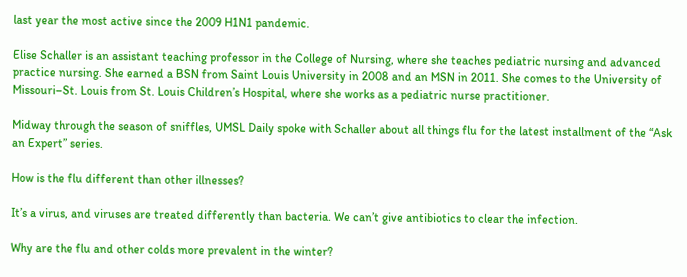last year the most active since the 2009 H1N1 pandemic.

Elise Schaller is an assistant teaching professor in the College of Nursing, where she teaches pediatric nursing and advanced practice nursing. She earned a BSN from Saint Louis University in 2008 and an MSN in 2011. She comes to the University of Missouri–St. Louis from St. Louis Children’s Hospital, where she works as a pediatric nurse practitioner.

Midway through the season of sniffles, UMSL Daily spoke with Schaller about all things flu for the latest installment of the “Ask an Expert” series.

How is the flu different than other illnesses?

It’s a virus, and viruses are treated differently than bacteria. We can’t give antibiotics to clear the infection.

Why are the flu and other colds more prevalent in the winter?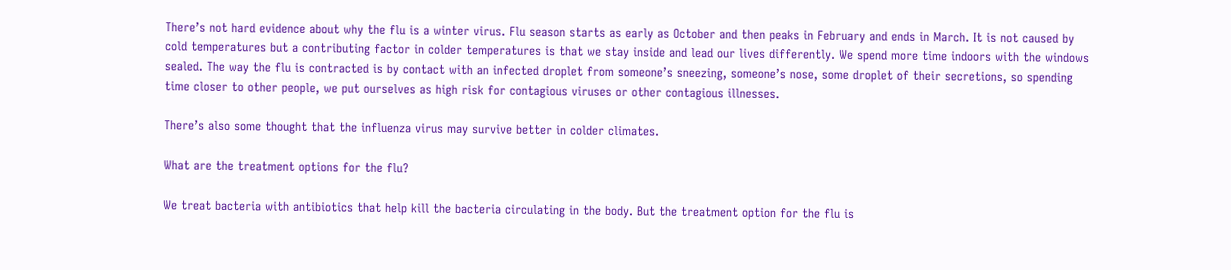There’s not hard evidence about why the flu is a winter virus. Flu season starts as early as October and then peaks in February and ends in March. It is not caused by cold temperatures but a contributing factor in colder temperatures is that we stay inside and lead our lives differently. We spend more time indoors with the windows sealed. The way the flu is contracted is by contact with an infected droplet from someone’s sneezing, someone’s nose, some droplet of their secretions, so spending time closer to other people, we put ourselves as high risk for contagious viruses or other contagious illnesses.

There’s also some thought that the influenza virus may survive better in colder climates.

What are the treatment options for the flu?

We treat bacteria with antibiotics that help kill the bacteria circulating in the body. But the treatment option for the flu is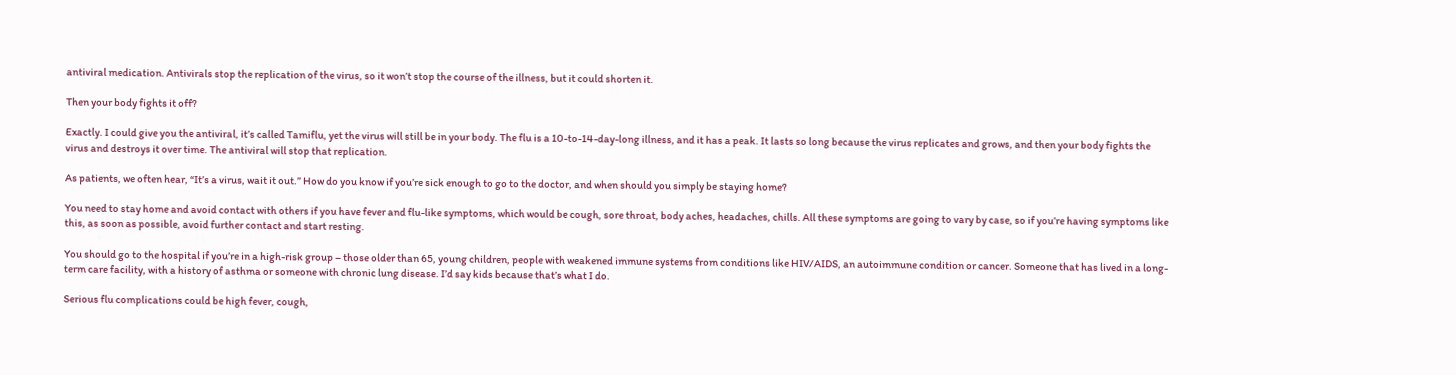antiviral medication. Antivirals stop the replication of the virus, so it won’t stop the course of the illness, but it could shorten it.

Then your body fights it off?

Exactly. I could give you the antiviral, it’s called Tamiflu, yet the virus will still be in your body. The flu is a 10-to-14-day-long illness, and it has a peak. It lasts so long because the virus replicates and grows, and then your body fights the virus and destroys it over time. The antiviral will stop that replication.

As patients, we often hear, “It’s a virus, wait it out.” How do you know if you’re sick enough to go to the doctor, and when should you simply be staying home?

You need to stay home and avoid contact with others if you have fever and flu-like symptoms, which would be cough, sore throat, body aches, headaches, chills. All these symptoms are going to vary by case, so if you’re having symptoms like this, as soon as possible, avoid further contact and start resting.

You should go to the hospital if you’re in a high-risk group – those older than 65, young children, people with weakened immune systems from conditions like HIV/AIDS, an autoimmune condition or cancer. Someone that has lived in a long-term care facility, with a history of asthma or someone with chronic lung disease. I’d say kids because that’s what I do.

Serious flu complications could be high fever, cough,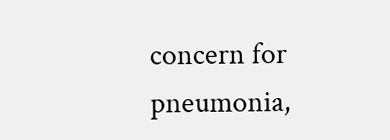concern for pneumonia,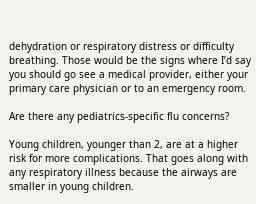dehydration or respiratory distress or difficulty breathing. Those would be the signs where I’d say you should go see a medical provider, either your primary care physician or to an emergency room.

Are there any pediatrics-specific flu concerns?

Young children, younger than 2, are at a higher risk for more complications. That goes along with any respiratory illness because the airways are smaller in young children.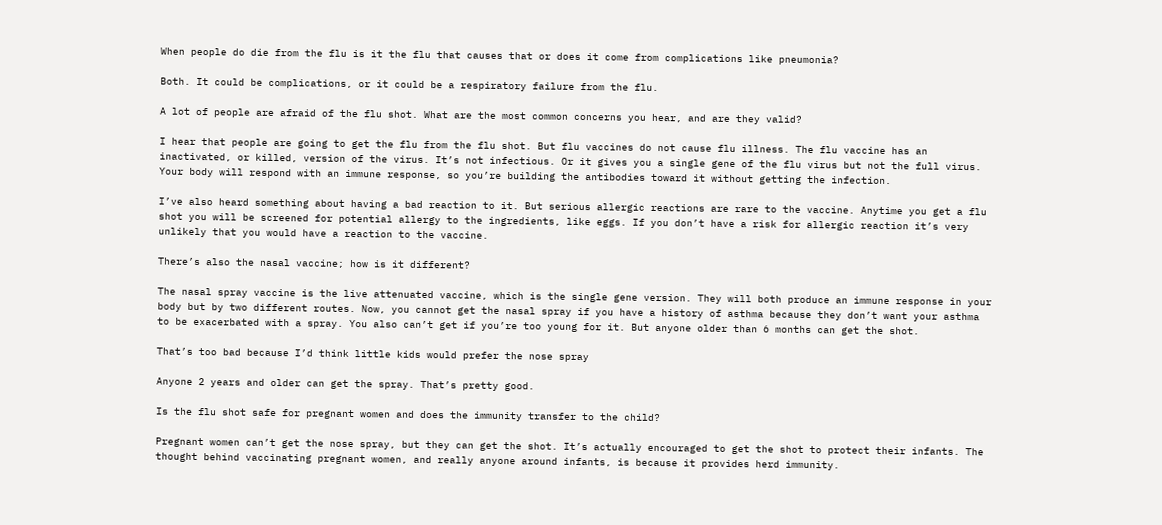When people do die from the flu is it the flu that causes that or does it come from complications like pneumonia?

Both. It could be complications, or it could be a respiratory failure from the flu.

A lot of people are afraid of the flu shot. What are the most common concerns you hear, and are they valid?

I hear that people are going to get the flu from the flu shot. But flu vaccines do not cause flu illness. The flu vaccine has an inactivated, or killed, version of the virus. It’s not infectious. Or it gives you a single gene of the flu virus but not the full virus. Your body will respond with an immune response, so you’re building the antibodies toward it without getting the infection.

I’ve also heard something about having a bad reaction to it. But serious allergic reactions are rare to the vaccine. Anytime you get a flu shot you will be screened for potential allergy to the ingredients, like eggs. If you don’t have a risk for allergic reaction it’s very unlikely that you would have a reaction to the vaccine.

There’s also the nasal vaccine; how is it different?

The nasal spray vaccine is the live attenuated vaccine, which is the single gene version. They will both produce an immune response in your body but by two different routes. Now, you cannot get the nasal spray if you have a history of asthma because they don’t want your asthma to be exacerbated with a spray. You also can’t get if you’re too young for it. But anyone older than 6 months can get the shot.

That’s too bad because I’d think little kids would prefer the nose spray

Anyone 2 years and older can get the spray. That’s pretty good.

Is the flu shot safe for pregnant women and does the immunity transfer to the child?

Pregnant women can’t get the nose spray, but they can get the shot. It’s actually encouraged to get the shot to protect their infants. The thought behind vaccinating pregnant women, and really anyone around infants, is because it provides herd immunity.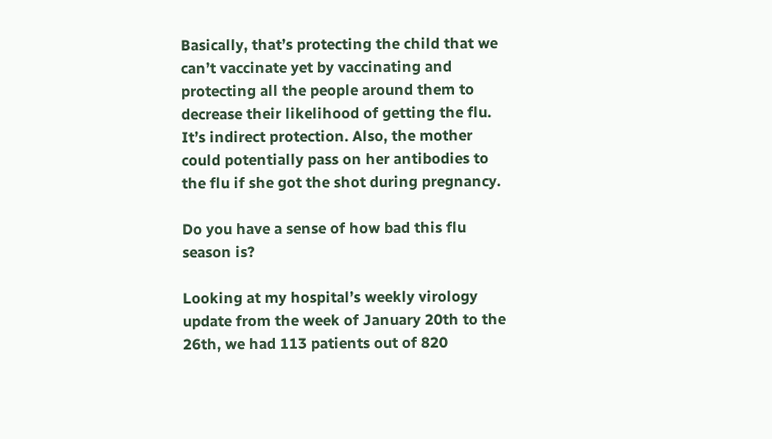Basically, that’s protecting the child that we can’t vaccinate yet by vaccinating and protecting all the people around them to decrease their likelihood of getting the flu. It’s indirect protection. Also, the mother could potentially pass on her antibodies to the flu if she got the shot during pregnancy.

Do you have a sense of how bad this flu season is?

Looking at my hospital’s weekly virology update from the week of January 20th to the 26th, we had 113 patients out of 820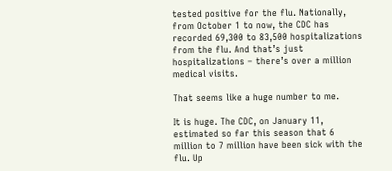tested positive for the flu. Nationally, from October 1 to now, the CDC has recorded 69,300 to 83,500 hospitalizations from the flu. And that’s just hospitalizations – there’s over a million medical visits.

That seems like a huge number to me.

It is huge. The CDC, on January 11, estimated so far this season that 6 million to 7 million have been sick with the flu. Up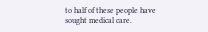to half of these people have sought medical care.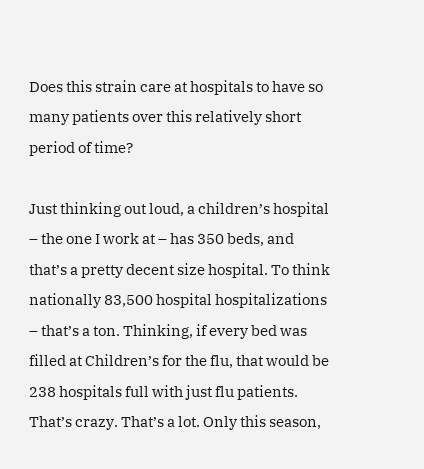Does this strain care at hospitals to have so many patients over this relatively short period of time?

Just thinking out loud, a children’s hospital – the one I work at – has 350 beds, and that’s a pretty decent size hospital. To think nationally 83,500 hospital hospitalizations – that’s a ton. Thinking, if every bed was filled at Children’s for the flu, that would be 238 hospitals full with just flu patients. That’s crazy. That’s a lot. Only this season,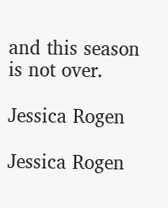and this season is not over.

Jessica Rogen

Jessica Rogen